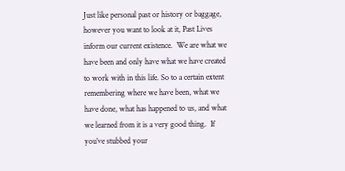Just like personal past or history or baggage, however you want to look at it, Past Lives inform our current existence.  We are what we have been and only have what we have created to work with in this life. So to a certain extent remembering where we have been, what we have done, what has happened to us, and what we learned from it is a very good thing.  If you’ve stubbed your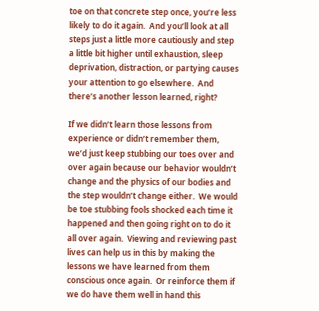toe on that concrete step once, you’re less likely to do it again.  And you’ll look at all steps just a little more cautiously and step a little bit higher until exhaustion, sleep deprivation, distraction, or partying causes your attention to go elsewhere.  And there’s another lesson learned, right?

If we didn’t learn those lessons from experience or didn’t remember them, we’d just keep stubbing our toes over and over again because our behavior wouldn’t change and the physics of our bodies and the step wouldn’t change either.  We would be toe stubbing fools shocked each time it happened and then going right on to do it all over again.  Viewing and reviewing past lives can help us in this by making the lessons we have learned from them conscious once again.  Or reinforce them if we do have them well in hand this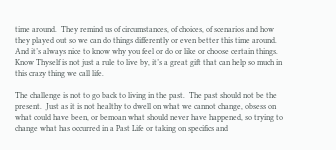time around.  They remind us of circumstances, of choices, of scenarios and how they played out so we can do things differently or even better this time around.  And it’s always nice to know why you feel or do or like or choose certain things.  Know Thyself is not just a rule to live by, it’s a great gift that can help so much in this crazy thing we call life.

The challenge is not to go back to living in the past.  The past should not be the present.  Just as it is not healthy to dwell on what we cannot change, obsess on what could have been, or bemoan what should never have happened, so trying to change what has occurred in a Past Life or taking on specifics and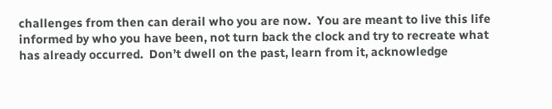challenges from then can derail who you are now.  You are meant to live this life informed by who you have been, not turn back the clock and try to recreate what has already occurred.  Don’t dwell on the past, learn from it, acknowledge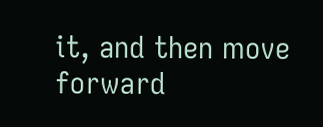it, and then move forward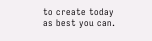to create today as best you can.